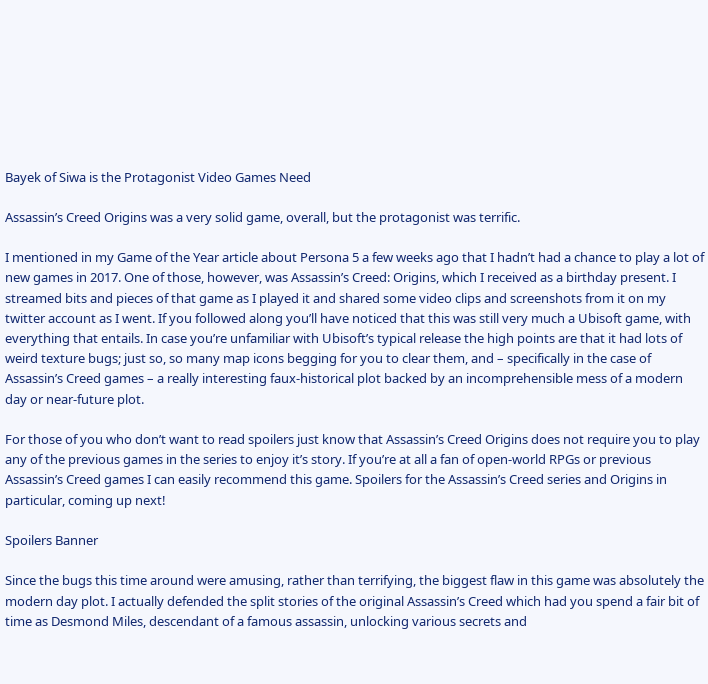Bayek of Siwa is the Protagonist Video Games Need

Assassin’s Creed Origins was a very solid game, overall, but the protagonist was terrific.

I mentioned in my Game of the Year article about Persona 5 a few weeks ago that I hadn’t had a chance to play a lot of new games in 2017. One of those, however, was Assassin’s Creed: Origins, which I received as a birthday present. I streamed bits and pieces of that game as I played it and shared some video clips and screenshots from it on my twitter account as I went. If you followed along you’ll have noticed that this was still very much a Ubisoft game, with everything that entails. In case you’re unfamiliar with Ubisoft’s typical release the high points are that it had lots of weird texture bugs; just so, so many map icons begging for you to clear them, and – specifically in the case of Assassin’s Creed games – a really interesting faux-historical plot backed by an incomprehensible mess of a modern day or near-future plot.

For those of you who don’t want to read spoilers just know that Assassin’s Creed Origins does not require you to play any of the previous games in the series to enjoy it’s story. If you’re at all a fan of open-world RPGs or previous Assassin’s Creed games I can easily recommend this game. Spoilers for the Assassin’s Creed series and Origins in particular, coming up next!

Spoilers Banner

Since the bugs this time around were amusing, rather than terrifying, the biggest flaw in this game was absolutely the modern day plot. I actually defended the split stories of the original Assassin’s Creed which had you spend a fair bit of time as Desmond Miles, descendant of a famous assassin, unlocking various secrets and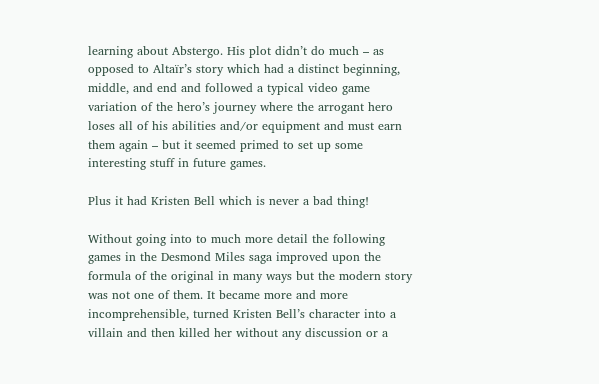learning about Abstergo. His plot didn’t do much – as opposed to Altaïr’s story which had a distinct beginning, middle, and end and followed a typical video game variation of the hero’s journey where the arrogant hero loses all of his abilities and/or equipment and must earn them again – but it seemed primed to set up some interesting stuff in future games.

Plus it had Kristen Bell which is never a bad thing!

Without going into to much more detail the following games in the Desmond Miles saga improved upon the formula of the original in many ways but the modern story was not one of them. It became more and more incomprehensible, turned Kristen Bell’s character into a villain and then killed her without any discussion or a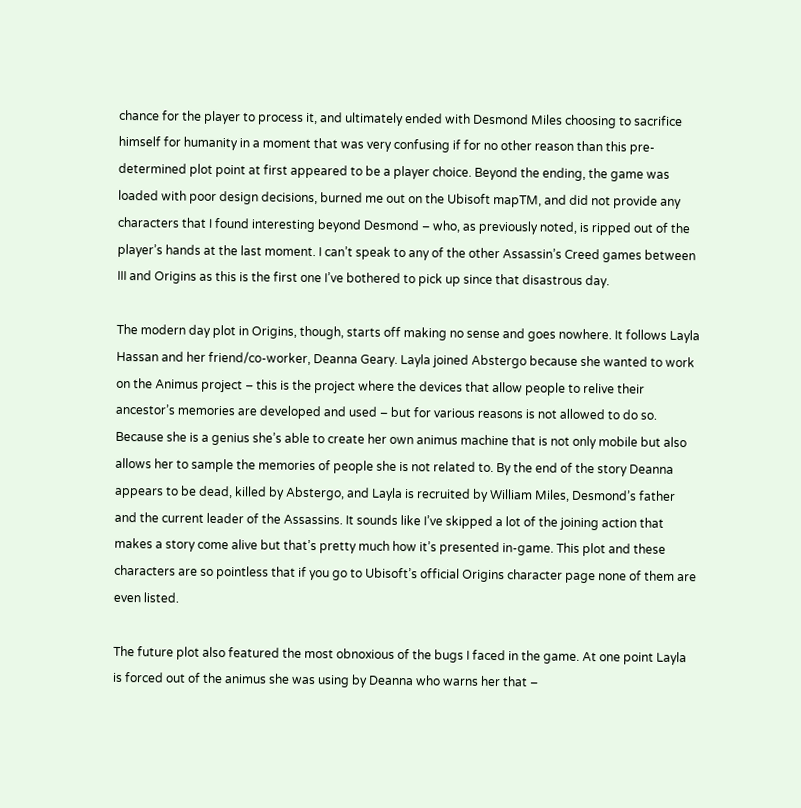chance for the player to process it, and ultimately ended with Desmond Miles choosing to sacrifice himself for humanity in a moment that was very confusing if for no other reason than this pre-determined plot point at first appeared to be a player choice. Beyond the ending, the game was loaded with poor design decisions, burned me out on the Ubisoft mapTM, and did not provide any characters that I found interesting beyond Desmond – who, as previously noted, is ripped out of the player’s hands at the last moment. I can’t speak to any of the other Assassin’s Creed games between III and Origins as this is the first one I’ve bothered to pick up since that disastrous day.

The modern day plot in Origins, though, starts off making no sense and goes nowhere. It follows Layla Hassan and her friend/co-worker, Deanna Geary. Layla joined Abstergo because she wanted to work on the Animus project – this is the project where the devices that allow people to relive their ancestor’s memories are developed and used – but for various reasons is not allowed to do so. Because she is a genius she’s able to create her own animus machine that is not only mobile but also allows her to sample the memories of people she is not related to. By the end of the story Deanna appears to be dead, killed by Abstergo, and Layla is recruited by William Miles, Desmond’s father and the current leader of the Assassins. It sounds like I’ve skipped a lot of the joining action that makes a story come alive but that’s pretty much how it’s presented in-game. This plot and these characters are so pointless that if you go to Ubisoft’s official Origins character page none of them are even listed.

The future plot also featured the most obnoxious of the bugs I faced in the game. At one point Layla is forced out of the animus she was using by Deanna who warns her that –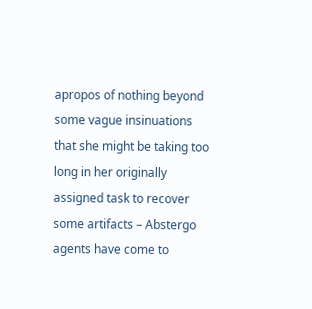apropos of nothing beyond some vague insinuations that she might be taking too long in her originally assigned task to recover some artifacts – Abstergo agents have come to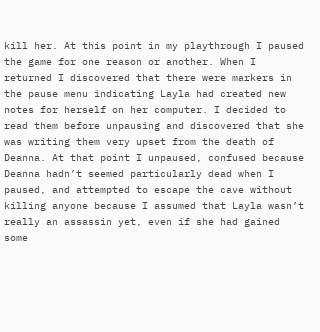kill her. At this point in my playthrough I paused the game for one reason or another. When I returned I discovered that there were markers in the pause menu indicating Layla had created new notes for herself on her computer. I decided to read them before unpausing and discovered that she was writing them very upset from the death of Deanna. At that point I unpaused, confused because Deanna hadn’t seemed particularly dead when I paused, and attempted to escape the cave without killing anyone because I assumed that Layla wasn’t really an assassin yet, even if she had gained some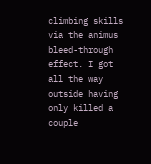climbing skills via the animus bleed-through effect. I got all the way outside having only killed a couple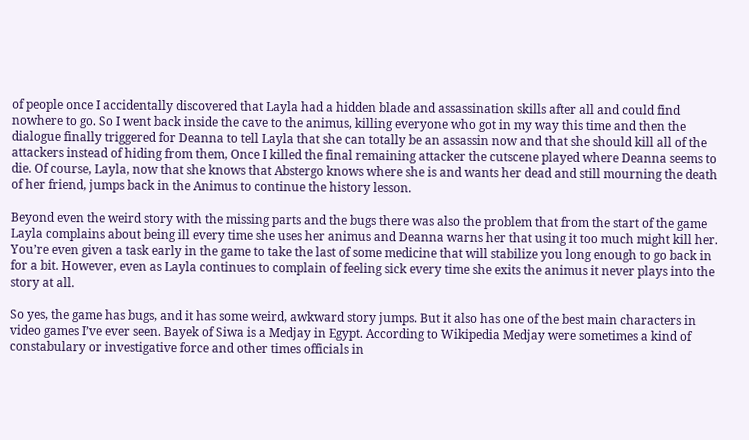of people once I accidentally discovered that Layla had a hidden blade and assassination skills after all and could find nowhere to go. So I went back inside the cave to the animus, killing everyone who got in my way this time and then the dialogue finally triggered for Deanna to tell Layla that she can totally be an assassin now and that she should kill all of the attackers instead of hiding from them, Once I killed the final remaining attacker the cutscene played where Deanna seems to die. Of course, Layla, now that she knows that Abstergo knows where she is and wants her dead and still mourning the death of her friend, jumps back in the Animus to continue the history lesson.

Beyond even the weird story with the missing parts and the bugs there was also the problem that from the start of the game Layla complains about being ill every time she uses her animus and Deanna warns her that using it too much might kill her. You’re even given a task early in the game to take the last of some medicine that will stabilize you long enough to go back in for a bit. However, even as Layla continues to complain of feeling sick every time she exits the animus it never plays into the story at all.

So yes, the game has bugs, and it has some weird, awkward story jumps. But it also has one of the best main characters in video games I’ve ever seen. Bayek of Siwa is a Medjay in Egypt. According to Wikipedia Medjay were sometimes a kind of constabulary or investigative force and other times officials in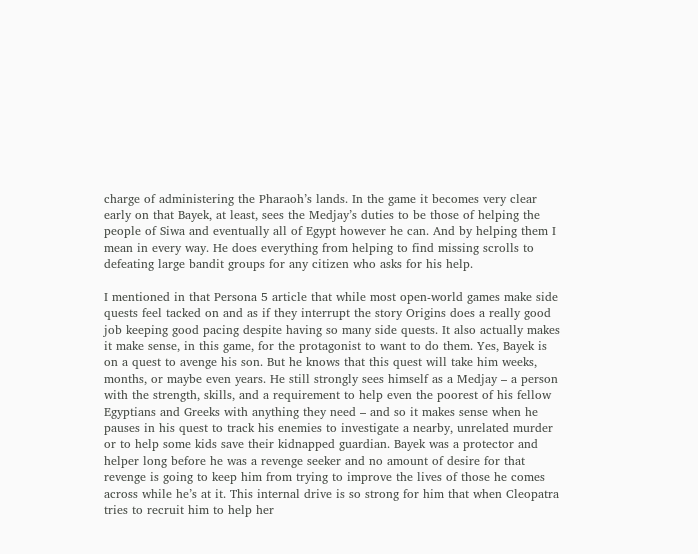charge of administering the Pharaoh’s lands. In the game it becomes very clear early on that Bayek, at least, sees the Medjay’s duties to be those of helping the people of Siwa and eventually all of Egypt however he can. And by helping them I mean in every way. He does everything from helping to find missing scrolls to defeating large bandit groups for any citizen who asks for his help.

I mentioned in that Persona 5 article that while most open-world games make side quests feel tacked on and as if they interrupt the story Origins does a really good job keeping good pacing despite having so many side quests. It also actually makes it make sense, in this game, for the protagonist to want to do them. Yes, Bayek is on a quest to avenge his son. But he knows that this quest will take him weeks, months, or maybe even years. He still strongly sees himself as a Medjay – a person with the strength, skills, and a requirement to help even the poorest of his fellow Egyptians and Greeks with anything they need – and so it makes sense when he pauses in his quest to track his enemies to investigate a nearby, unrelated murder or to help some kids save their kidnapped guardian. Bayek was a protector and helper long before he was a revenge seeker and no amount of desire for that revenge is going to keep him from trying to improve the lives of those he comes across while he’s at it. This internal drive is so strong for him that when Cleopatra tries to recruit him to help her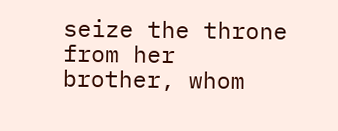seize the throne from her brother, whom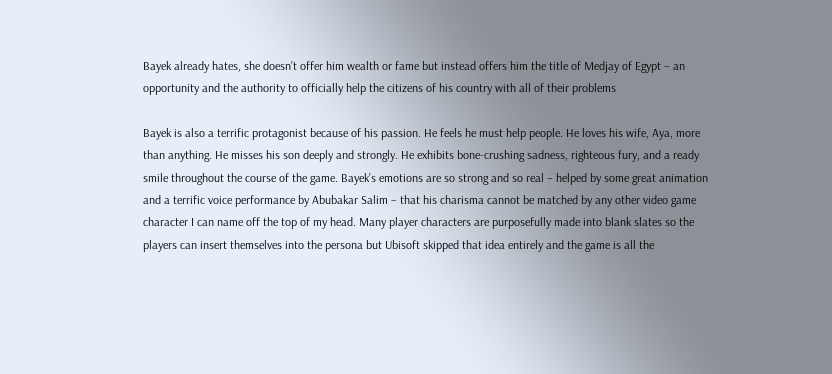Bayek already hates, she doesn’t offer him wealth or fame but instead offers him the title of Medjay of Egypt – an opportunity and the authority to officially help the citizens of his country with all of their problems

Bayek is also a terrific protagonist because of his passion. He feels he must help people. He loves his wife, Aya, more than anything. He misses his son deeply and strongly. He exhibits bone-crushing sadness, righteous fury, and a ready smile throughout the course of the game. Bayek’s emotions are so strong and so real – helped by some great animation and a terrific voice performance by Abubakar Salim – that his charisma cannot be matched by any other video game character I can name off the top of my head. Many player characters are purposefully made into blank slates so the players can insert themselves into the persona but Ubisoft skipped that idea entirely and the game is all the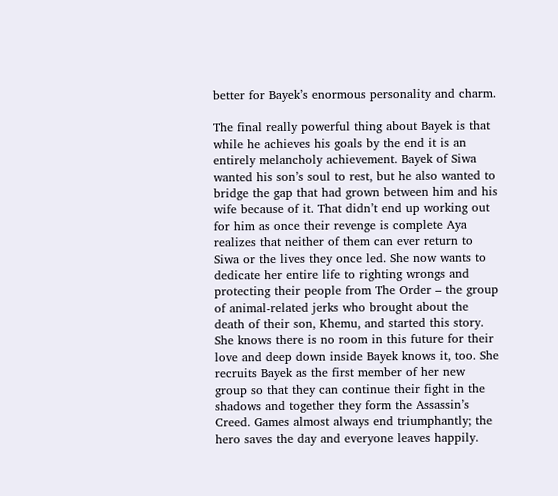better for Bayek’s enormous personality and charm.

The final really powerful thing about Bayek is that while he achieves his goals by the end it is an entirely melancholy achievement. Bayek of Siwa wanted his son’s soul to rest, but he also wanted to bridge the gap that had grown between him and his wife because of it. That didn’t end up working out for him as once their revenge is complete Aya realizes that neither of them can ever return to Siwa or the lives they once led. She now wants to dedicate her entire life to righting wrongs and protecting their people from The Order – the group of animal-related jerks who brought about the death of their son, Khemu, and started this story. She knows there is no room in this future for their love and deep down inside Bayek knows it, too. She recruits Bayek as the first member of her new group so that they can continue their fight in the shadows and together they form the Assassin’s Creed. Games almost always end triumphantly; the hero saves the day and everyone leaves happily.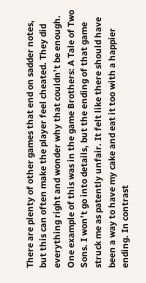There are plenty of other games that end on sadder notes, but this can often make the player feel cheated. They did everything right and wonder why that couldn’t be enough. One example of this was in the game Brothers: A Tale of Two Sons. I won’t go into details, but the ending of that game struck me as patently unfair. It felt like there should have been a way to have my cake and eat it too with a happier ending. In contrast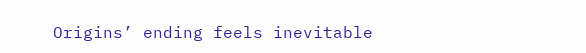Origins’ ending feels inevitable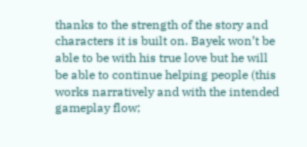thanks to the strength of the story and characters it is built on. Bayek won’t be able to be with his true love but he will be able to continue helping people (this works narratively and with the intended gameplay flow;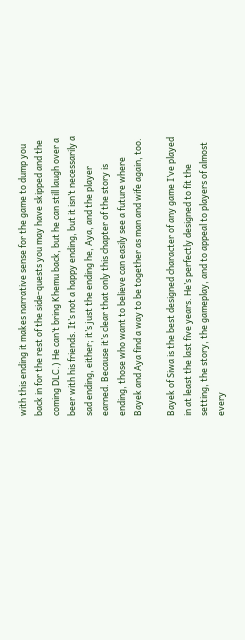with this ending it makes narrative sense for the game to dump you back in for the rest of the side-quests you may have skipped and the coming DLC.) He can’t bring Khemu back, but he can still laugh over a beer with his friends. It’s not a happy ending, but it isn’t necessarily a sad ending, either; it’s just the ending he, Aya, and the player earned. Because it’s clear that only this chapter of the story is ending, those who want to believe can easily see a future where Bayek and Aya find a way to be together as man and wife again, too.

Bayek of Siwa is the best designed character of any game I’ve played in at least the last five years. He’s perfectly designed to fit the setting, the story, the gameplay, and to appeal to players of almost every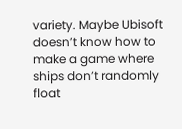variety. Maybe Ubisoft doesn’t know how to make a game where ships don’t randomly float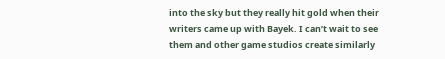into the sky but they really hit gold when their writers came up with Bayek. I can’t wait to see them and other game studios create similarly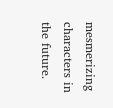mesmerizing characters in the future.